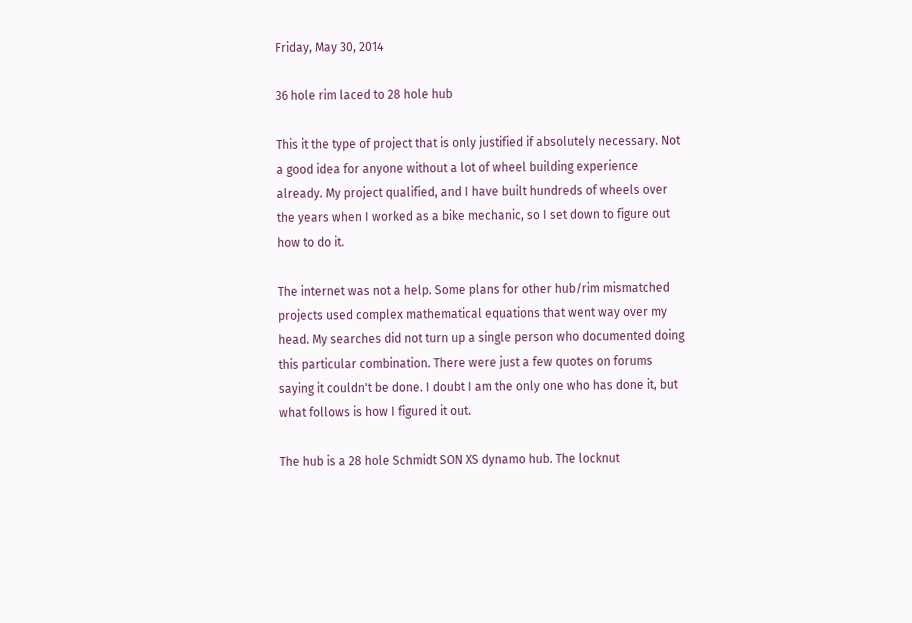Friday, May 30, 2014

36 hole rim laced to 28 hole hub

This it the type of project that is only justified if absolutely necessary. Not a good idea for anyone without a lot of wheel building experience already. My project qualified, and I have built hundreds of wheels over the years when I worked as a bike mechanic, so I set down to figure out how to do it.

The internet was not a help. Some plans for other hub/rim mismatched projects used complex mathematical equations that went way over my head. My searches did not turn up a single person who documented doing this particular combination. There were just a few quotes on forums saying it couldn't be done. I doubt I am the only one who has done it, but what follows is how I figured it out.

The hub is a 28 hole Schmidt SON XS dynamo hub. The locknut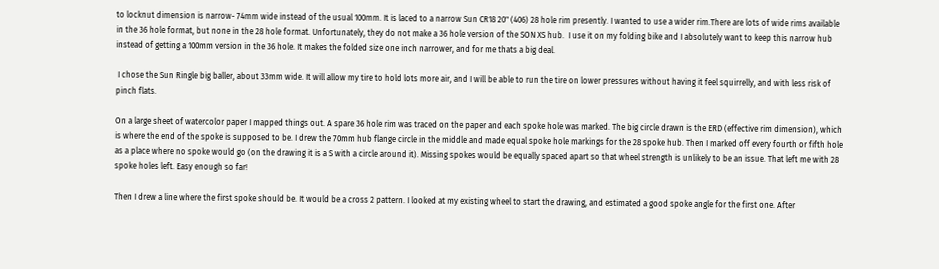to locknut dimension is narrow- 74mm wide instead of the usual 100mm. It is laced to a narrow Sun CR18 20" (406) 28 hole rim presently. I wanted to use a wider rim.There are lots of wide rims available in the 36 hole format, but none in the 28 hole format. Unfortunately, they do not make a 36 hole version of the SON XS hub.  I use it on my folding bike and I absolutely want to keep this narrow hub instead of getting a 100mm version in the 36 hole. It makes the folded size one inch narrower, and for me thats a big deal.

 I chose the Sun Ringle big baller, about 33mm wide. It will allow my tire to hold lots more air, and I will be able to run the tire on lower pressures without having it feel squirrelly, and with less risk of pinch flats.

On a large sheet of watercolor paper I mapped things out. A spare 36 hole rim was traced on the paper and each spoke hole was marked. The big circle drawn is the ERD (effective rim dimension), which is where the end of the spoke is supposed to be. I drew the 70mm hub flange circle in the middle and made equal spoke hole markings for the 28 spoke hub. Then I marked off every fourth or fifth hole as a place where no spoke would go (on the drawing it is a S with a circle around it). Missing spokes would be equally spaced apart so that wheel strength is unlikely to be an issue. That left me with 28 spoke holes left. Easy enough so far!

Then I drew a line where the first spoke should be. It would be a cross 2 pattern. I looked at my existing wheel to start the drawing, and estimated a good spoke angle for the first one. After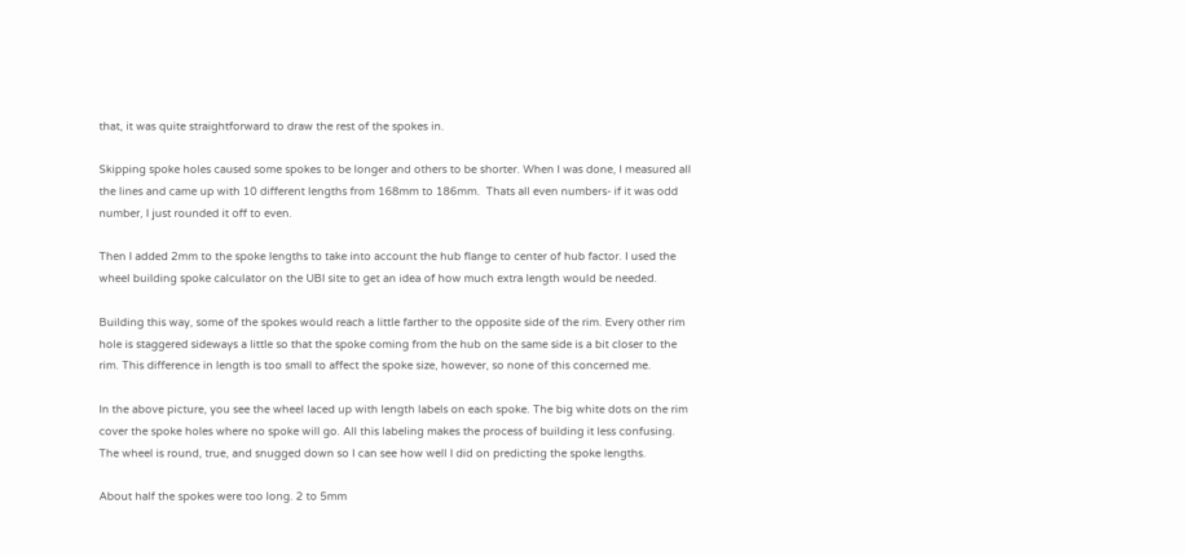that, it was quite straightforward to draw the rest of the spokes in.

Skipping spoke holes caused some spokes to be longer and others to be shorter. When I was done, I measured all the lines and came up with 10 different lengths from 168mm to 186mm.  Thats all even numbers- if it was odd number, I just rounded it off to even.

Then I added 2mm to the spoke lengths to take into account the hub flange to center of hub factor. I used the wheel building spoke calculator on the UBI site to get an idea of how much extra length would be needed.

Building this way, some of the spokes would reach a little farther to the opposite side of the rim. Every other rim hole is staggered sideways a little so that the spoke coming from the hub on the same side is a bit closer to the rim. This difference in length is too small to affect the spoke size, however, so none of this concerned me.

In the above picture, you see the wheel laced up with length labels on each spoke. The big white dots on the rim cover the spoke holes where no spoke will go. All this labeling makes the process of building it less confusing. The wheel is round, true, and snugged down so I can see how well I did on predicting the spoke lengths.

About half the spokes were too long. 2 to 5mm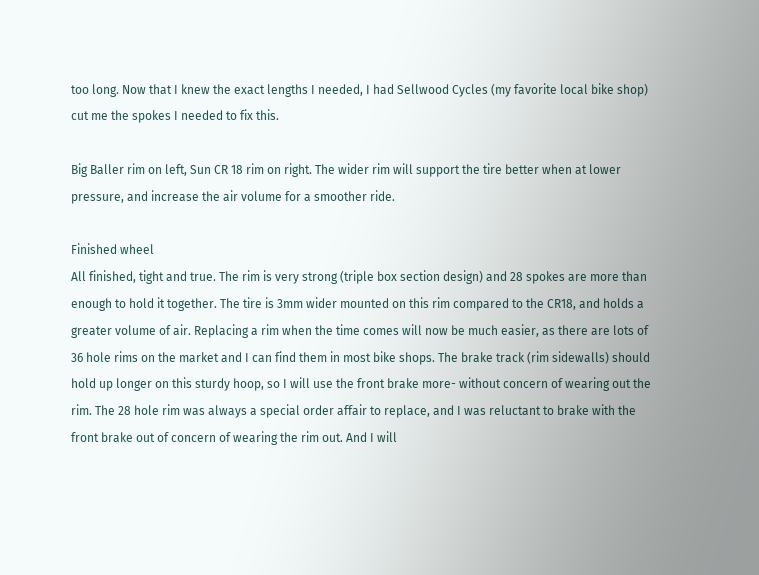too long. Now that I knew the exact lengths I needed, I had Sellwood Cycles (my favorite local bike shop) cut me the spokes I needed to fix this.

Big Baller rim on left, Sun CR 18 rim on right. The wider rim will support the tire better when at lower pressure, and increase the air volume for a smoother ride.

Finished wheel
All finished, tight and true. The rim is very strong (triple box section design) and 28 spokes are more than enough to hold it together. The tire is 3mm wider mounted on this rim compared to the CR18, and holds a greater volume of air. Replacing a rim when the time comes will now be much easier, as there are lots of 36 hole rims on the market and I can find them in most bike shops. The brake track (rim sidewalls) should hold up longer on this sturdy hoop, so I will use the front brake more- without concern of wearing out the rim. The 28 hole rim was always a special order affair to replace, and I was reluctant to brake with the front brake out of concern of wearing the rim out. And I will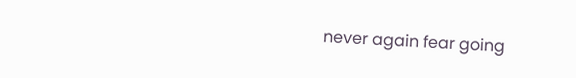never again fear going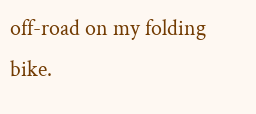off-road on my folding bike.